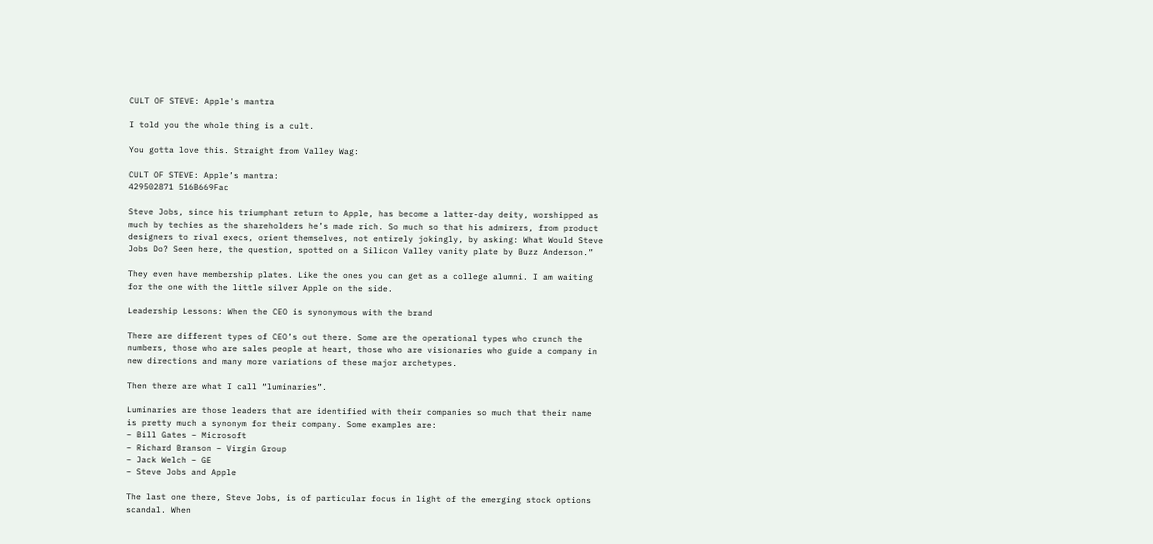CULT OF STEVE: Apple's mantra

I told you the whole thing is a cult.

You gotta love this. Straight from Valley Wag:

CULT OF STEVE: Apple’s mantra:
429502871 516B669Fac

Steve Jobs, since his triumphant return to Apple, has become a latter-day deity, worshipped as much by techies as the shareholders he’s made rich. So much so that his admirers, from product designers to rival execs, orient themselves, not entirely jokingly, by asking: What Would Steve Jobs Do? Seen here, the question, spotted on a Silicon Valley vanity plate by Buzz Anderson.”

They even have membership plates. Like the ones you can get as a college alumni. I am waiting for the one with the little silver Apple on the side.

Leadership Lessons: When the CEO is synonymous with the brand

There are different types of CEO’s out there. Some are the operational types who crunch the numbers, those who are sales people at heart, those who are visionaries who guide a company in new directions and many more variations of these major archetypes.

Then there are what I call “luminaries”.

Luminaries are those leaders that are identified with their companies so much that their name is pretty much a synonym for their company. Some examples are:
– Bill Gates – Microsoft
– Richard Branson – Virgin Group
– Jack Welch – GE
– Steve Jobs and Apple

The last one there, Steve Jobs, is of particular focus in light of the emerging stock options scandal. When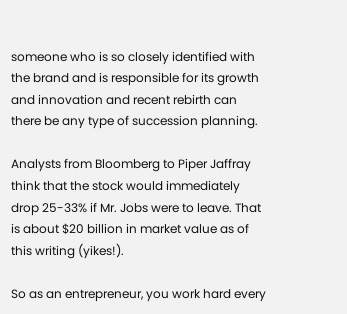someone who is so closely identified with the brand and is responsible for its growth and innovation and recent rebirth can there be any type of succession planning.

Analysts from Bloomberg to Piper Jaffray think that the stock would immediately drop 25-33% if Mr. Jobs were to leave. That is about $20 billion in market value as of this writing (yikes!).

So as an entrepreneur, you work hard every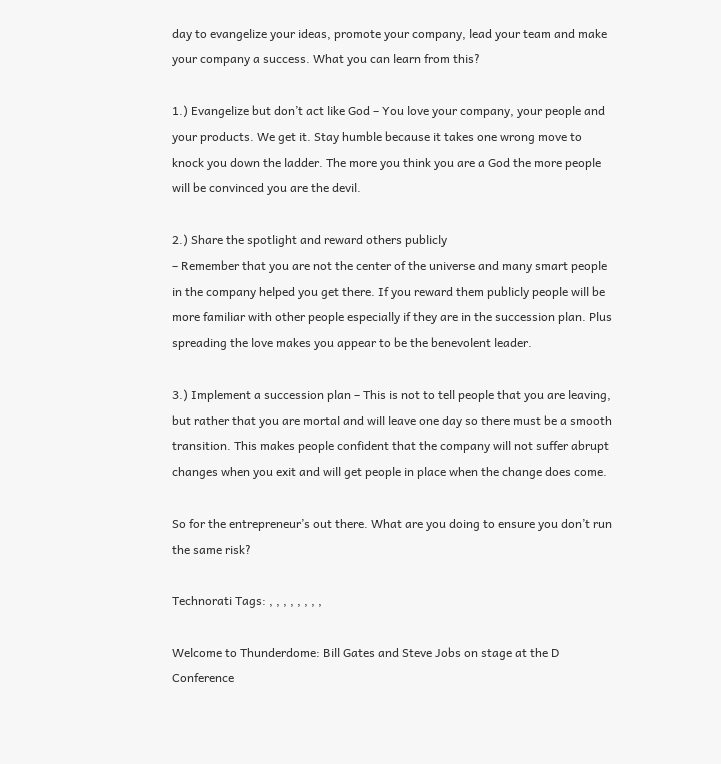day to evangelize your ideas, promote your company, lead your team and make your company a success. What you can learn from this?

1.) Evangelize but don’t act like God – You love your company, your people and your products. We get it. Stay humble because it takes one wrong move to knock you down the ladder. The more you think you are a God the more people will be convinced you are the devil.

2.) Share the spotlight and reward others publicly
– Remember that you are not the center of the universe and many smart people in the company helped you get there. If you reward them publicly people will be more familiar with other people especially if they are in the succession plan. Plus spreading the love makes you appear to be the benevolent leader.

3.) Implement a succession plan – This is not to tell people that you are leaving, but rather that you are mortal and will leave one day so there must be a smooth transition. This makes people confident that the company will not suffer abrupt changes when you exit and will get people in place when the change does come.

So for the entrepreneur’s out there. What are you doing to ensure you don’t run the same risk?

Technorati Tags: , , , , , , , ,

Welcome to Thunderdome: Bill Gates and Steve Jobs on stage at the D Conference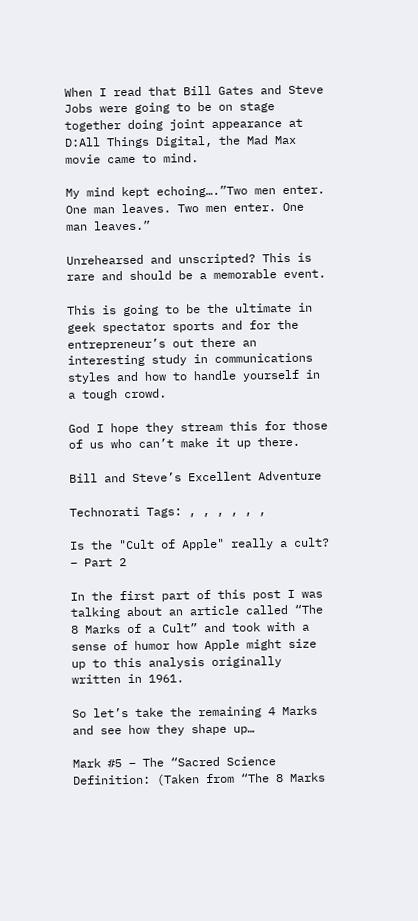When I read that Bill Gates and Steve Jobs were going to be on stage together doing joint appearance at D:All Things Digital, the Mad Max movie came to mind.

My mind kept echoing….”Two men enter. One man leaves. Two men enter. One man leaves.”

Unrehearsed and unscripted? This is rare and should be a memorable event.

This is going to be the ultimate in geek spectator sports and for the entrepreneur’s out there an interesting study in communications styles and how to handle yourself in a tough crowd.

God I hope they stream this for those of us who can’t make it up there.

Bill and Steve’s Excellent Adventure

Technorati Tags: , , , , , ,

Is the "Cult of Apple" really a cult? – Part 2

In the first part of this post I was talking about an article called “The 8 Marks of a Cult” and took with a sense of humor how Apple might size up to this analysis originally written in 1961.

So let’s take the remaining 4 Marks and see how they shape up…

Mark #5 – The “Sacred Science
Definition: (Taken from “The 8 Marks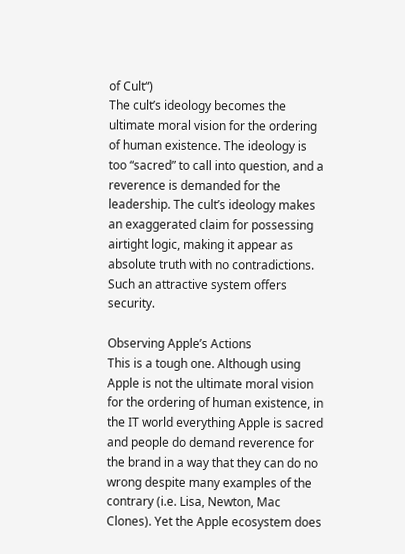of Cult“)
The cult’s ideology becomes the ultimate moral vision for the ordering of human existence. The ideology is too “sacred” to call into question, and a reverence is demanded for the leadership. The cult’s ideology makes an exaggerated claim for possessing airtight logic, making it appear as absolute truth with no contradictions. Such an attractive system offers security.

Observing Apple’s Actions
This is a tough one. Although using Apple is not the ultimate moral vision for the ordering of human existence, in the IT world everything Apple is sacred and people do demand reverence for the brand in a way that they can do no wrong despite many examples of the contrary (i.e. Lisa, Newton, Mac Clones). Yet the Apple ecosystem does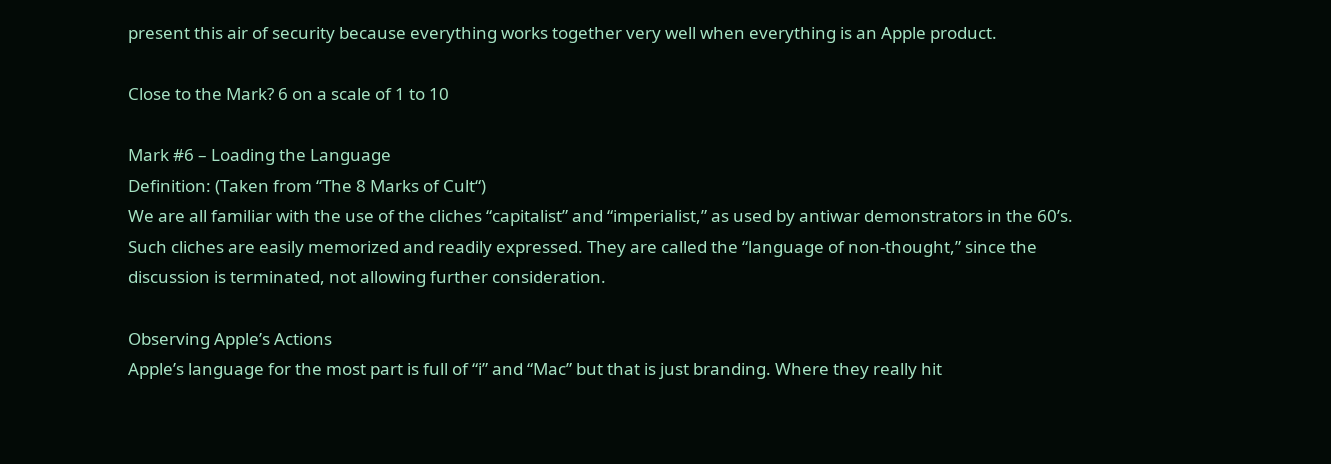present this air of security because everything works together very well when everything is an Apple product.

Close to the Mark? 6 on a scale of 1 to 10

Mark #6 – Loading the Language
Definition: (Taken from “The 8 Marks of Cult“)
We are all familiar with the use of the cliches “capitalist” and “imperialist,” as used by antiwar demonstrators in the 60’s. Such cliches are easily memorized and readily expressed. They are called the “language of non-thought,” since the discussion is terminated, not allowing further consideration.

Observing Apple’s Actions
Apple’s language for the most part is full of “i” and “Mac” but that is just branding. Where they really hit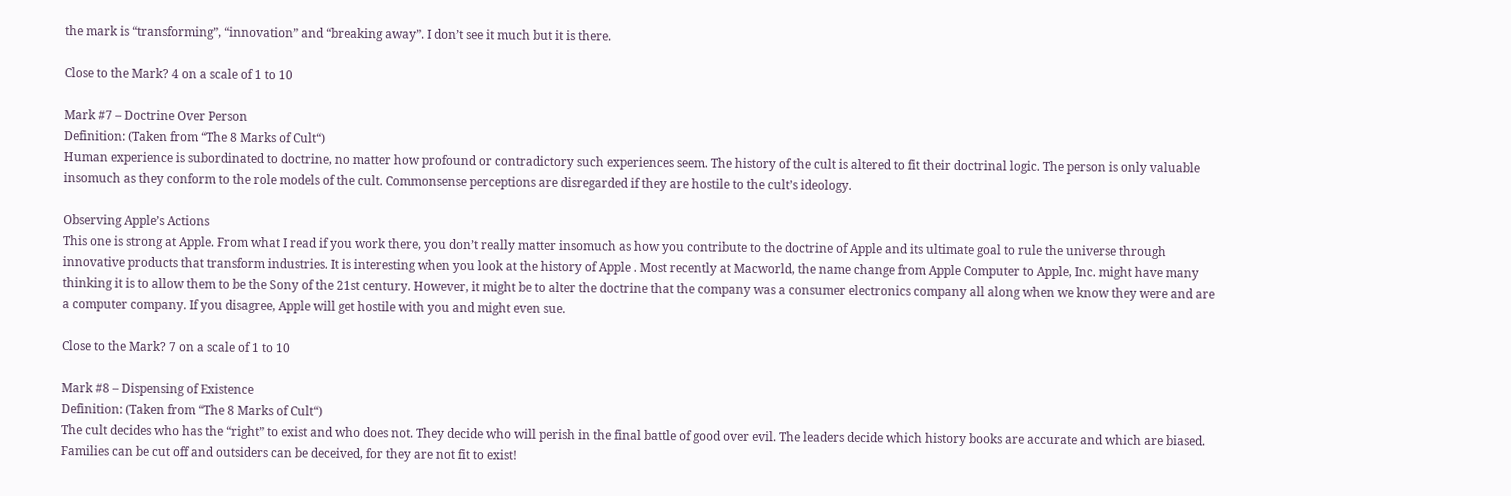the mark is “transforming”, “innovation” and “breaking away”. I don’t see it much but it is there.

Close to the Mark? 4 on a scale of 1 to 10

Mark #7 – Doctrine Over Person
Definition: (Taken from “The 8 Marks of Cult“)
Human experience is subordinated to doctrine, no matter how profound or contradictory such experiences seem. The history of the cult is altered to fit their doctrinal logic. The person is only valuable insomuch as they conform to the role models of the cult. Commonsense perceptions are disregarded if they are hostile to the cult’s ideology.

Observing Apple’s Actions
This one is strong at Apple. From what I read if you work there, you don’t really matter insomuch as how you contribute to the doctrine of Apple and its ultimate goal to rule the universe through innovative products that transform industries. It is interesting when you look at the history of Apple . Most recently at Macworld, the name change from Apple Computer to Apple, Inc. might have many thinking it is to allow them to be the Sony of the 21st century. However, it might be to alter the doctrine that the company was a consumer electronics company all along when we know they were and are a computer company. If you disagree, Apple will get hostile with you and might even sue.

Close to the Mark? 7 on a scale of 1 to 10

Mark #8 – Dispensing of Existence
Definition: (Taken from “The 8 Marks of Cult“)
The cult decides who has the “right” to exist and who does not. They decide who will perish in the final battle of good over evil. The leaders decide which history books are accurate and which are biased. Families can be cut off and outsiders can be deceived, for they are not fit to exist!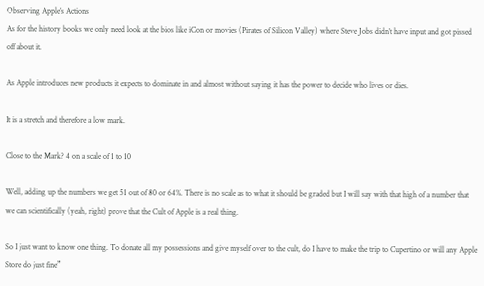Observing Apple’s Actions
As for the history books we only need look at the bios like iCon or movies (Pirates of Silicon Valley) where Steve Jobs didn’t have input and got pissed off about it.

As Apple introduces new products it expects to dominate in and almost without saying it has the power to decide who lives or dies.

It is a stretch and therefore a low mark.

Close to the Mark? 4 on a scale of 1 to 10

Well, adding up the numbers we get 51 out of 80 or 64%. There is no scale as to what it should be graded but I will say with that high of a number that we can scientifically (yeah, right) prove that the Cult of Apple is a real thing.

So I just want to know one thing. To donate all my possessions and give myself over to the cult, do I have to make the trip to Cupertino or will any Apple Store do just fine”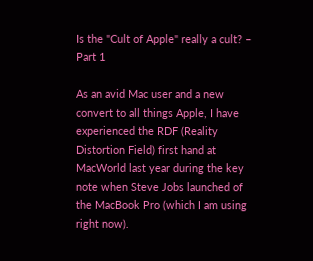Is the "Cult of Apple" really a cult? – Part 1

As an avid Mac user and a new convert to all things Apple, I have experienced the RDF (Reality Distortion Field) first hand at MacWorld last year during the key note when Steve Jobs launched of the MacBook Pro (which I am using right now).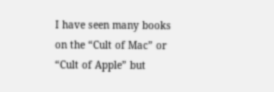I have seen many books on the “Cult of Mac” or “Cult of Apple” but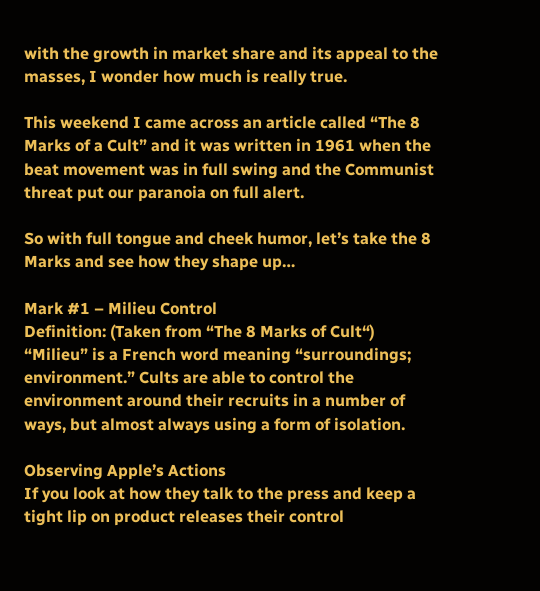with the growth in market share and its appeal to the masses, I wonder how much is really true.

This weekend I came across an article called “The 8 Marks of a Cult” and it was written in 1961 when the beat movement was in full swing and the Communist threat put our paranoia on full alert.

So with full tongue and cheek humor, let’s take the 8 Marks and see how they shape up…

Mark #1 – Milieu Control
Definition: (Taken from “The 8 Marks of Cult“)
“Milieu” is a French word meaning “surroundings; environment.” Cults are able to control the environment around their recruits in a number of ways, but almost always using a form of isolation.

Observing Apple’s Actions
If you look at how they talk to the press and keep a tight lip on product releases their control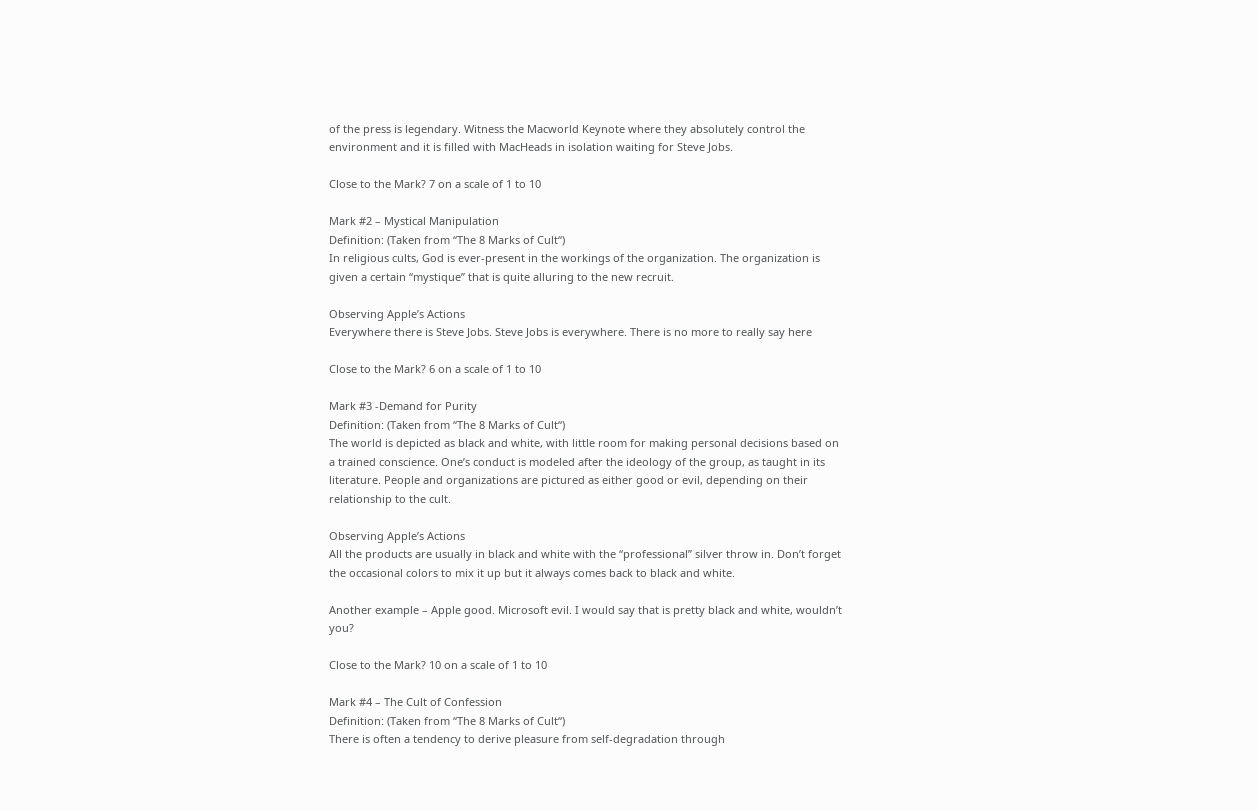of the press is legendary. Witness the Macworld Keynote where they absolutely control the environment and it is filled with MacHeads in isolation waiting for Steve Jobs.

Close to the Mark? 7 on a scale of 1 to 10

Mark #2 – Mystical Manipulation
Definition: (Taken from “The 8 Marks of Cult“)
In religious cults, God is ever-present in the workings of the organization. The organization is given a certain “mystique” that is quite alluring to the new recruit.

Observing Apple’s Actions
Everywhere there is Steve Jobs. Steve Jobs is everywhere. There is no more to really say here

Close to the Mark? 6 on a scale of 1 to 10

Mark #3 -Demand for Purity
Definition: (Taken from “The 8 Marks of Cult“)
The world is depicted as black and white, with little room for making personal decisions based on a trained conscience. One’s conduct is modeled after the ideology of the group, as taught in its literature. People and organizations are pictured as either good or evil, depending on their relationship to the cult.

Observing Apple’s Actions
All the products are usually in black and white with the “professional” silver throw in. Don’t forget the occasional colors to mix it up but it always comes back to black and white.

Another example – Apple good. Microsoft evil. I would say that is pretty black and white, wouldn’t you?

Close to the Mark? 10 on a scale of 1 to 10

Mark #4 – The Cult of Confession
Definition: (Taken from “The 8 Marks of Cult“)
There is often a tendency to derive pleasure from self-degradation through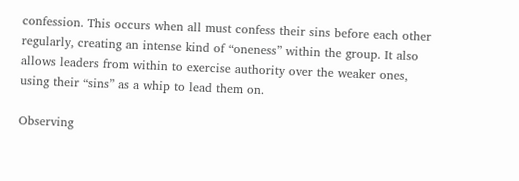confession. This occurs when all must confess their sins before each other regularly, creating an intense kind of “oneness” within the group. It also allows leaders from within to exercise authority over the weaker ones, using their “sins” as a whip to lead them on.

Observing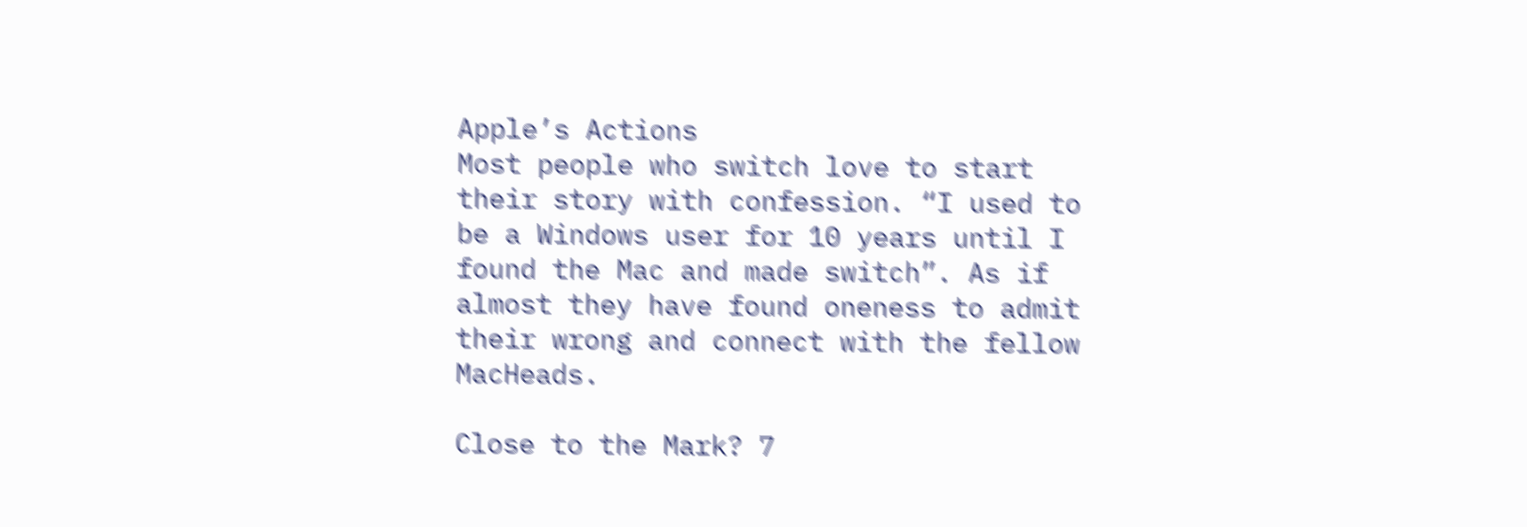Apple’s Actions
Most people who switch love to start their story with confession. “I used to be a Windows user for 10 years until I found the Mac and made switch”. As if almost they have found oneness to admit their wrong and connect with the fellow MacHeads.

Close to the Mark? 7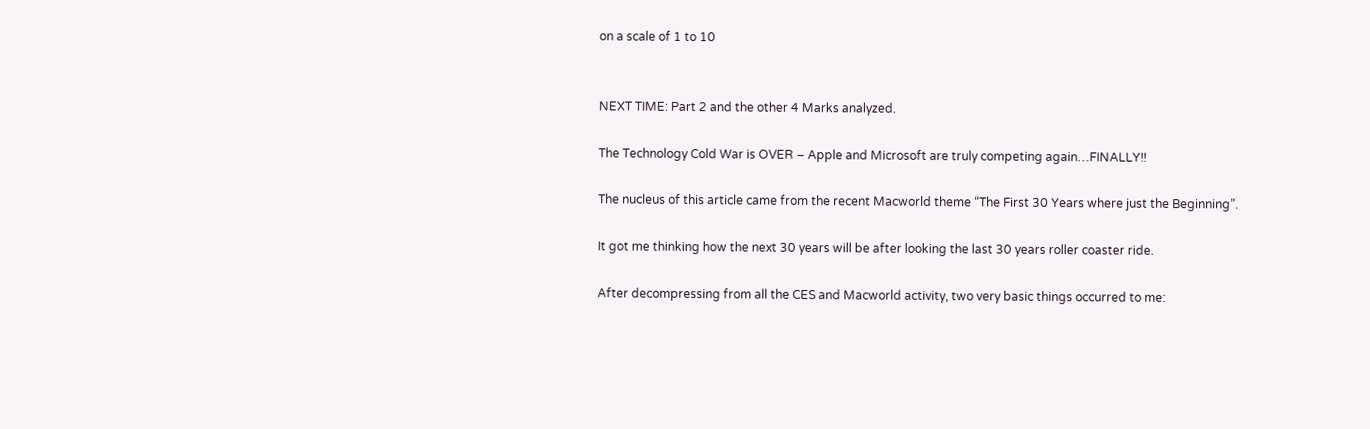on a scale of 1 to 10


NEXT TIME: Part 2 and the other 4 Marks analyzed.

The Technology Cold War is OVER – Apple and Microsoft are truly competing again…FINALLY!!

The nucleus of this article came from the recent Macworld theme “The First 30 Years where just the Beginning”.

It got me thinking how the next 30 years will be after looking the last 30 years roller coaster ride.

After decompressing from all the CES and Macworld activity, two very basic things occurred to me: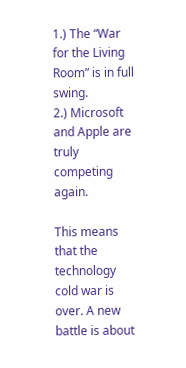1.) The “War for the Living Room” is in full swing.
2.) Microsoft and Apple are truly competing again.

This means that the technology cold war is over. A new battle is about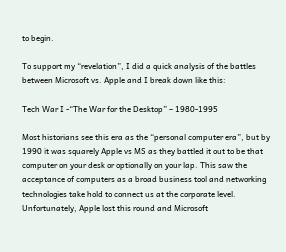to begin.

To support my “revelation”, I did a quick analysis of the battles between Microsoft vs. Apple and I break down like this:

Tech War I -“The War for the Desktop” – 1980-1995

Most historians see this era as the “personal computer era”, but by 1990 it was squarely Apple vs MS as they battled it out to be that computer on your desk or optionally on your lap. This saw the acceptance of computers as a broad business tool and networking technologies take hold to connect us at the corporate level. Unfortunately, Apple lost this round and Microsoft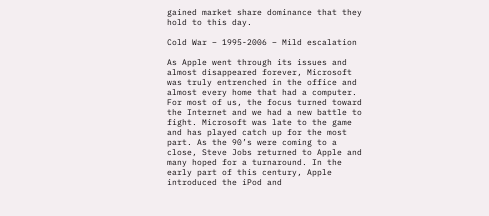gained market share dominance that they hold to this day.

Cold War – 1995-2006 – Mild escalation

As Apple went through its issues and almost disappeared forever, Microsoft was truly entrenched in the office and almost every home that had a computer. For most of us, the focus turned toward the Internet and we had a new battle to fight. Microsoft was late to the game and has played catch up for the most part. As the 90’s were coming to a close, Steve Jobs returned to Apple and many hoped for a turnaround. In the early part of this century, Apple introduced the iPod and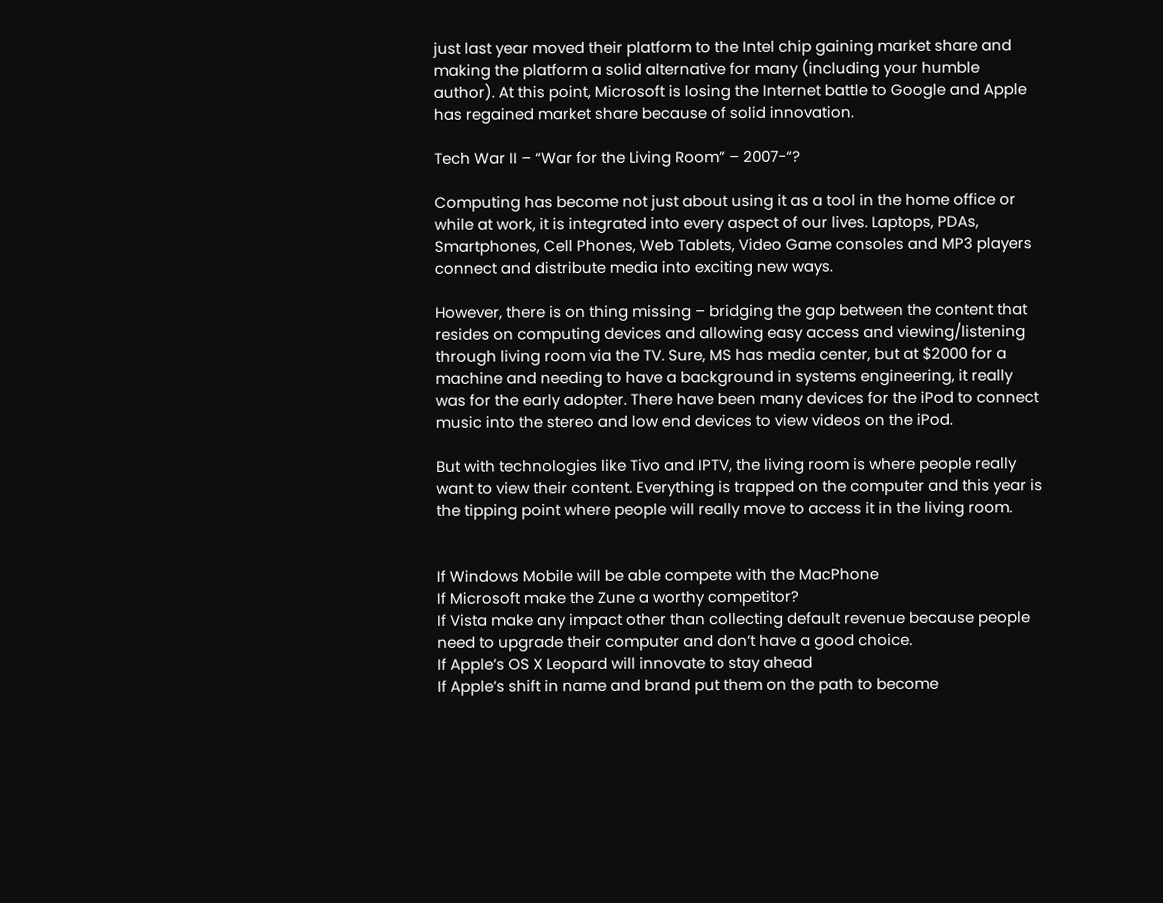just last year moved their platform to the Intel chip gaining market share and making the platform a solid alternative for many (including your humble author). At this point, Microsoft is losing the Internet battle to Google and Apple has regained market share because of solid innovation.

Tech War II – “War for the Living Room” – 2007-“?

Computing has become not just about using it as a tool in the home office or while at work, it is integrated into every aspect of our lives. Laptops, PDAs, Smartphones, Cell Phones, Web Tablets, Video Game consoles and MP3 players connect and distribute media into exciting new ways.

However, there is on thing missing – bridging the gap between the content that resides on computing devices and allowing easy access and viewing/listening through living room via the TV. Sure, MS has media center, but at $2000 for a machine and needing to have a background in systems engineering, it really was for the early adopter. There have been many devices for the iPod to connect music into the stereo and low end devices to view videos on the iPod.

But with technologies like Tivo and IPTV, the living room is where people really want to view their content. Everything is trapped on the computer and this year is the tipping point where people will really move to access it in the living room.


If Windows Mobile will be able compete with the MacPhone
If Microsoft make the Zune a worthy competitor?
If Vista make any impact other than collecting default revenue because people need to upgrade their computer and don’t have a good choice.
If Apple’s OS X Leopard will innovate to stay ahead
If Apple’s shift in name and brand put them on the path to become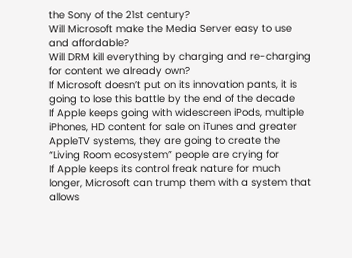the Sony of the 21st century?
Will Microsoft make the Media Server easy to use and affordable?
Will DRM kill everything by charging and re-charging for content we already own?
If Microsoft doesn’t put on its innovation pants, it is going to lose this battle by the end of the decade
If Apple keeps going with widescreen iPods, multiple iPhones, HD content for sale on iTunes and greater AppleTV systems, they are going to create the “Living Room ecosystem” people are crying for
If Apple keeps its control freak nature for much longer, Microsoft can trump them with a system that allows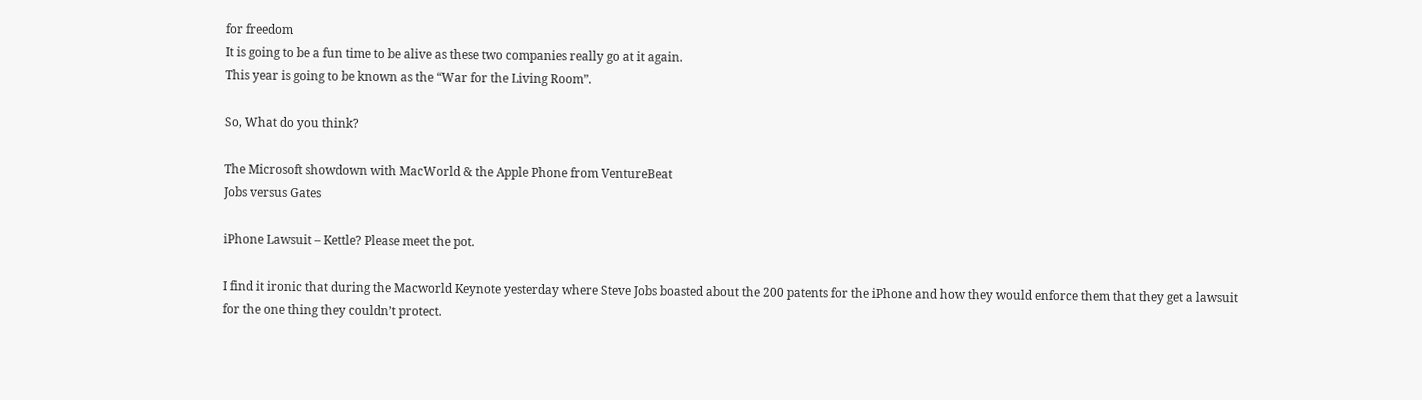for freedom
It is going to be a fun time to be alive as these two companies really go at it again.
This year is going to be known as the “War for the Living Room”.

So, What do you think?

The Microsoft showdown with MacWorld & the Apple Phone from VentureBeat
Jobs versus Gates

iPhone Lawsuit – Kettle? Please meet the pot.

I find it ironic that during the Macworld Keynote yesterday where Steve Jobs boasted about the 200 patents for the iPhone and how they would enforce them that they get a lawsuit for the one thing they couldn’t protect.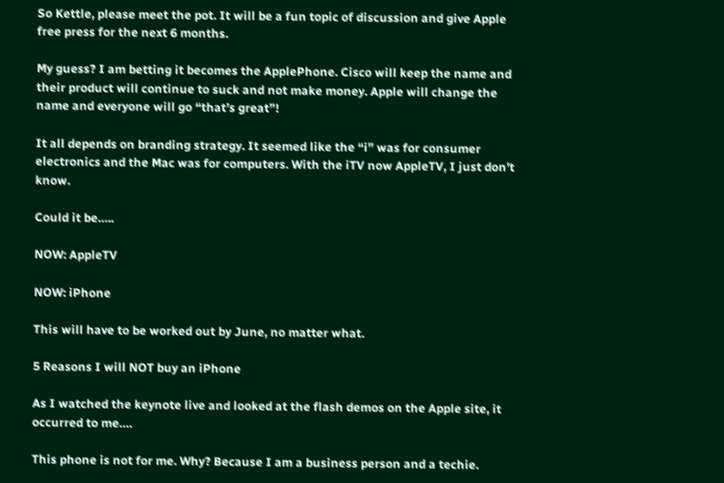So Kettle, please meet the pot. It will be a fun topic of discussion and give Apple free press for the next 6 months.

My guess? I am betting it becomes the ApplePhone. Cisco will keep the name and their product will continue to suck and not make money. Apple will change the name and everyone will go “that’s great”!

It all depends on branding strategy. It seemed like the “i” was for consumer electronics and the Mac was for computers. With the iTV now AppleTV, I just don’t know.

Could it be…..

NOW: AppleTV

NOW: iPhone

This will have to be worked out by June, no matter what.

5 Reasons I will NOT buy an iPhone

As I watched the keynote live and looked at the flash demos on the Apple site, it occurred to me….

This phone is not for me. Why? Because I am a business person and a techie.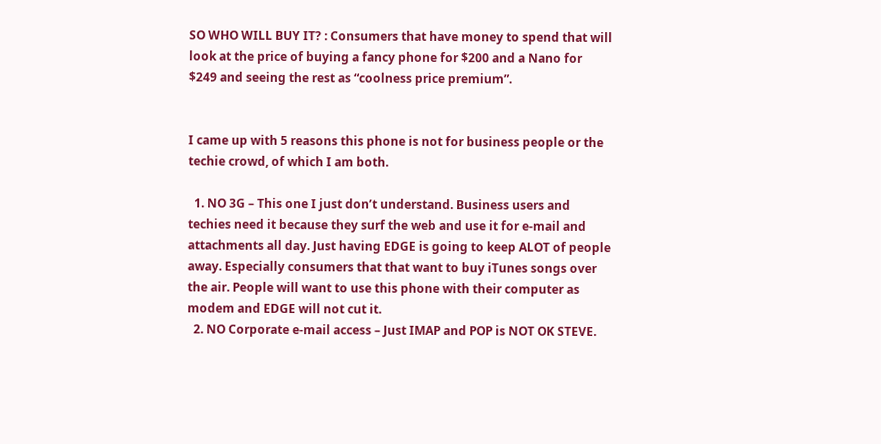SO WHO WILL BUY IT? : Consumers that have money to spend that will look at the price of buying a fancy phone for $200 and a Nano for $249 and seeing the rest as “coolness price premium”.


I came up with 5 reasons this phone is not for business people or the techie crowd, of which I am both.

  1. NO 3G – This one I just don’t understand. Business users and techies need it because they surf the web and use it for e-mail and attachments all day. Just having EDGE is going to keep ALOT of people away. Especially consumers that that want to buy iTunes songs over the air. People will want to use this phone with their computer as modem and EDGE will not cut it.
  2. NO Corporate e-mail access – Just IMAP and POP is NOT OK STEVE.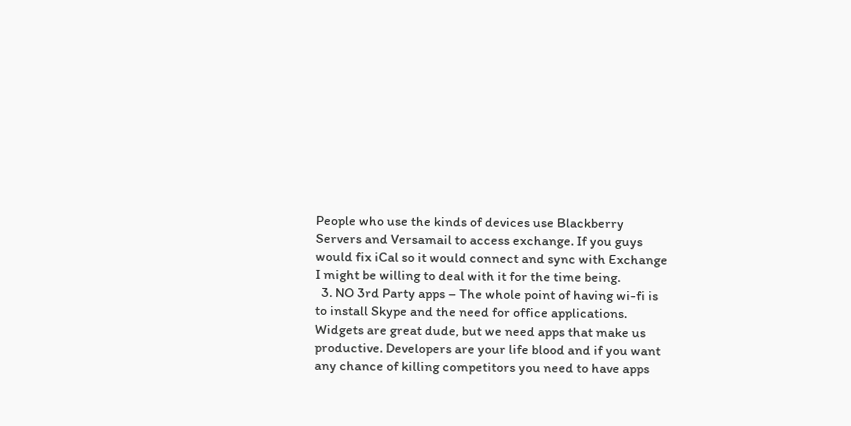People who use the kinds of devices use Blackberry Servers and Versamail to access exchange. If you guys would fix iCal so it would connect and sync with Exchange I might be willing to deal with it for the time being.
  3. NO 3rd Party apps – The whole point of having wi-fi is to install Skype and the need for office applications. Widgets are great dude, but we need apps that make us productive. Developers are your life blood and if you want any chance of killing competitors you need to have apps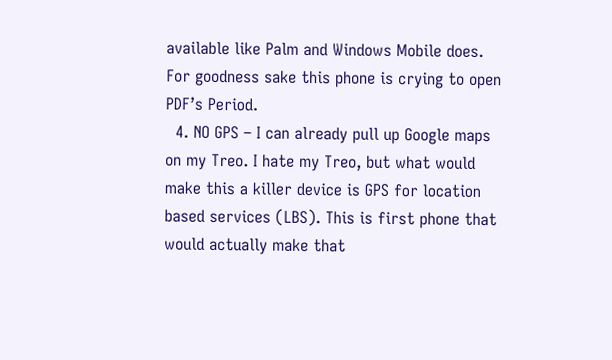available like Palm and Windows Mobile does. For goodness sake this phone is crying to open PDF’s Period.
  4. NO GPS – I can already pull up Google maps on my Treo. I hate my Treo, but what would make this a killer device is GPS for location based services (LBS). This is first phone that would actually make that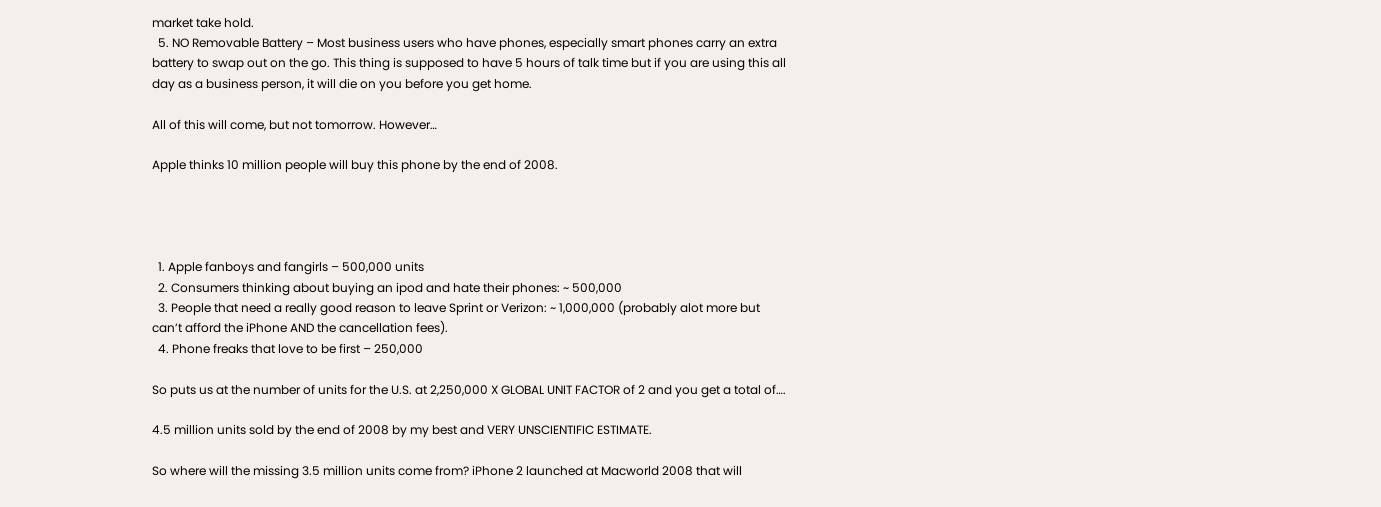market take hold.
  5. NO Removable Battery – Most business users who have phones, especially smart phones carry an extra battery to swap out on the go. This thing is supposed to have 5 hours of talk time but if you are using this all day as a business person, it will die on you before you get home.

All of this will come, but not tomorrow. However…

Apple thinks 10 million people will buy this phone by the end of 2008.




  1. Apple fanboys and fangirls – 500,000 units
  2. Consumers thinking about buying an ipod and hate their phones: ~ 500,000
  3. People that need a really good reason to leave Sprint or Verizon: ~ 1,000,000 (probably alot more but can’t afford the iPhone AND the cancellation fees).
  4. Phone freaks that love to be first – 250,000

So puts us at the number of units for the U.S. at 2,250,000 X GLOBAL UNIT FACTOR of 2 and you get a total of….

4.5 million units sold by the end of 2008 by my best and VERY UNSCIENTIFIC ESTIMATE.

So where will the missing 3.5 million units come from? iPhone 2 launched at Macworld 2008 that will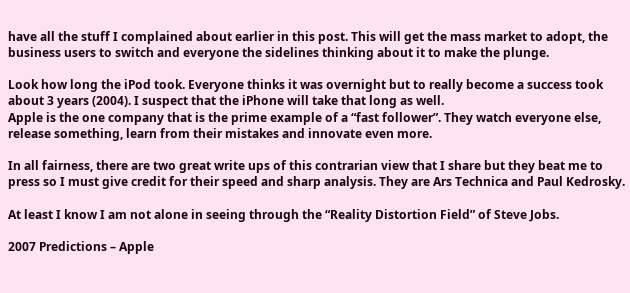have all the stuff I complained about earlier in this post. This will get the mass market to adopt, the business users to switch and everyone the sidelines thinking about it to make the plunge.

Look how long the iPod took. Everyone thinks it was overnight but to really become a success took about 3 years (2004). I suspect that the iPhone will take that long as well.
Apple is the one company that is the prime example of a “fast follower”. They watch everyone else, release something, learn from their mistakes and innovate even more.

In all fairness, there are two great write ups of this contrarian view that I share but they beat me to press so I must give credit for their speed and sharp analysis. They are Ars Technica and Paul Kedrosky.

At least I know I am not alone in seeing through the “Reality Distortion Field” of Steve Jobs.

2007 Predictions – Apple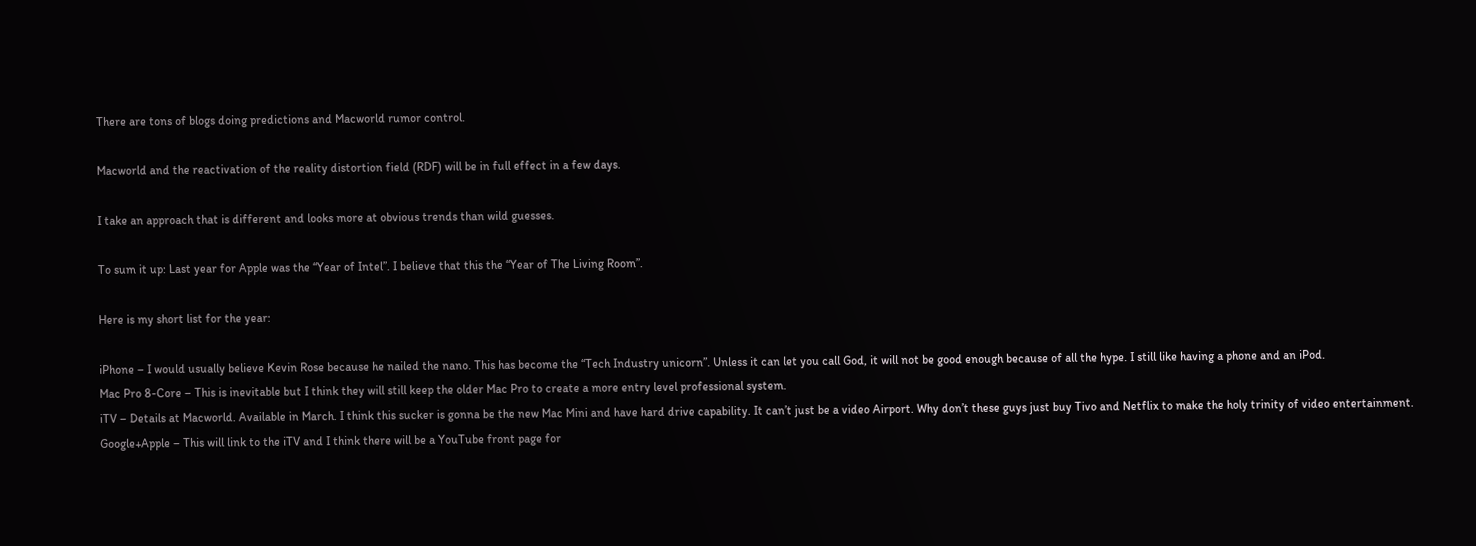There are tons of blogs doing predictions and Macworld rumor control.

Macworld and the reactivation of the reality distortion field (RDF) will be in full effect in a few days.

I take an approach that is different and looks more at obvious trends than wild guesses.

To sum it up: Last year for Apple was the “Year of Intel”. I believe that this the “Year of The Living Room”.

Here is my short list for the year:

iPhone – I would usually believe Kevin Rose because he nailed the nano. This has become the “Tech Industry unicorn”. Unless it can let you call God, it will not be good enough because of all the hype. I still like having a phone and an iPod.
Mac Pro 8-Core – This is inevitable but I think they will still keep the older Mac Pro to create a more entry level professional system.
iTV – Details at Macworld. Available in March. I think this sucker is gonna be the new Mac Mini and have hard drive capability. It can’t just be a video Airport. Why don’t these guys just buy Tivo and Netflix to make the holy trinity of video entertainment.
Google+Apple – This will link to the iTV and I think there will be a YouTube front page for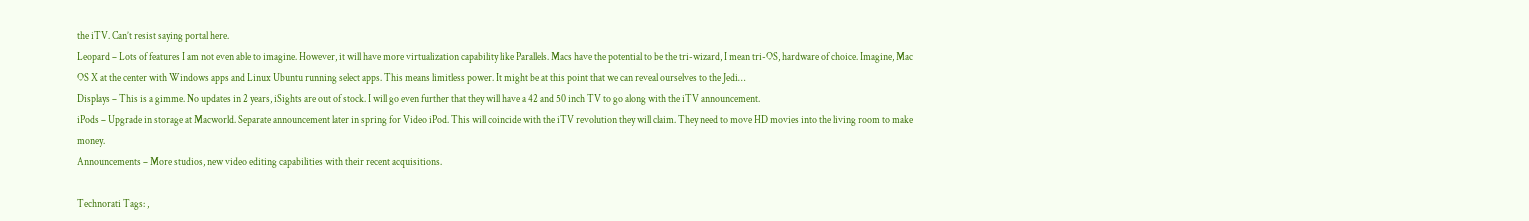the iTV. Can’t resist saying portal here.
Leopard – Lots of features I am not even able to imagine. However, it will have more virtualization capability like Parallels. Macs have the potential to be the tri-wizard, I mean tri-OS, hardware of choice. Imagine, Mac OS X at the center with Windows apps and Linux Ubuntu running select apps. This means limitless power. It might be at this point that we can reveal ourselves to the Jedi…
Displays – This is a gimme. No updates in 2 years, iSights are out of stock. I will go even further that they will have a 42 and 50 inch TV to go along with the iTV announcement.
iPods – Upgrade in storage at Macworld. Separate announcement later in spring for Video iPod. This will coincide with the iTV revolution they will claim. They need to move HD movies into the living room to make money.
Announcements – More studios, new video editing capabilities with their recent acquisitions.

Technorati Tags: ,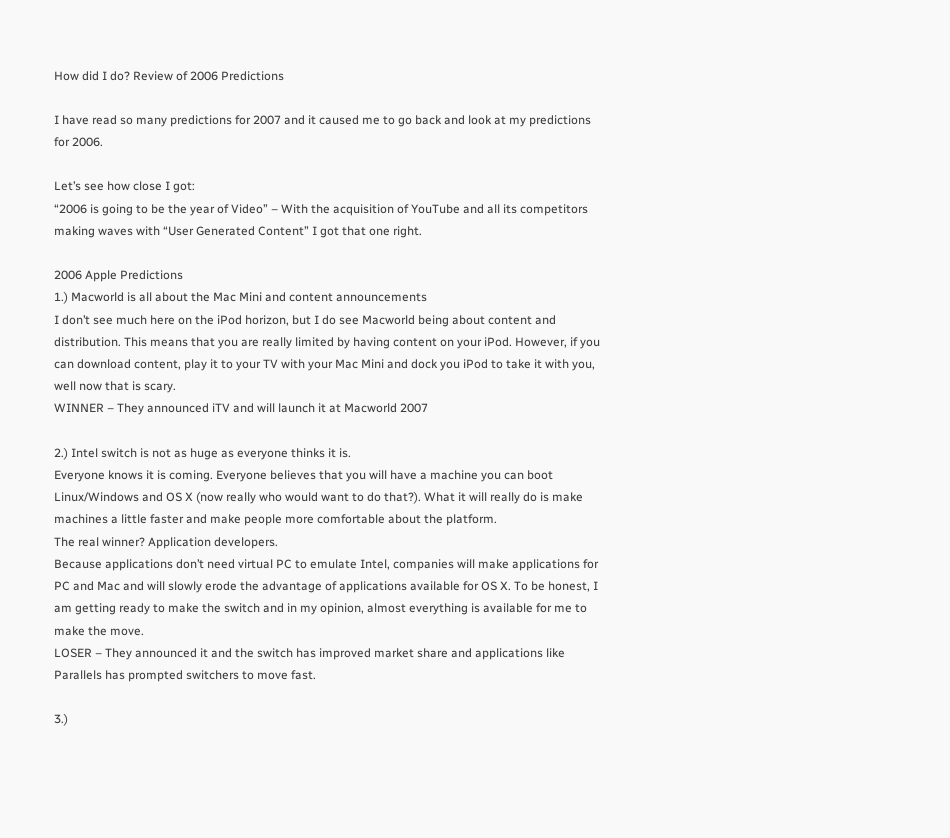How did I do? Review of 2006 Predictions

I have read so many predictions for 2007 and it caused me to go back and look at my predictions for 2006.

Let’s see how close I got:
“2006 is going to be the year of Video” – With the acquisition of YouTube and all its competitors making waves with “User Generated Content” I got that one right.

2006 Apple Predictions
1.) Macworld is all about the Mac Mini and content announcements
I don’t see much here on the iPod horizon, but I do see Macworld being about content and distribution. This means that you are really limited by having content on your iPod. However, if you can download content, play it to your TV with your Mac Mini and dock you iPod to take it with you, well now that is scary.
WINNER – They announced iTV and will launch it at Macworld 2007

2.) Intel switch is not as huge as everyone thinks it is.
Everyone knows it is coming. Everyone believes that you will have a machine you can boot Linux/Windows and OS X (now really who would want to do that?). What it will really do is make machines a little faster and make people more comfortable about the platform.
The real winner? Application developers.
Because applications don’t need virtual PC to emulate Intel, companies will make applications for PC and Mac and will slowly erode the advantage of applications available for OS X. To be honest, I am getting ready to make the switch and in my opinion, almost everything is available for me to make the move.
LOSER – They announced it and the switch has improved market share and applications like Parallels has prompted switchers to move fast.

3.)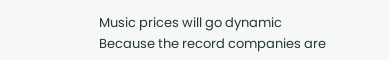Music prices will go dynamic
Because the record companies are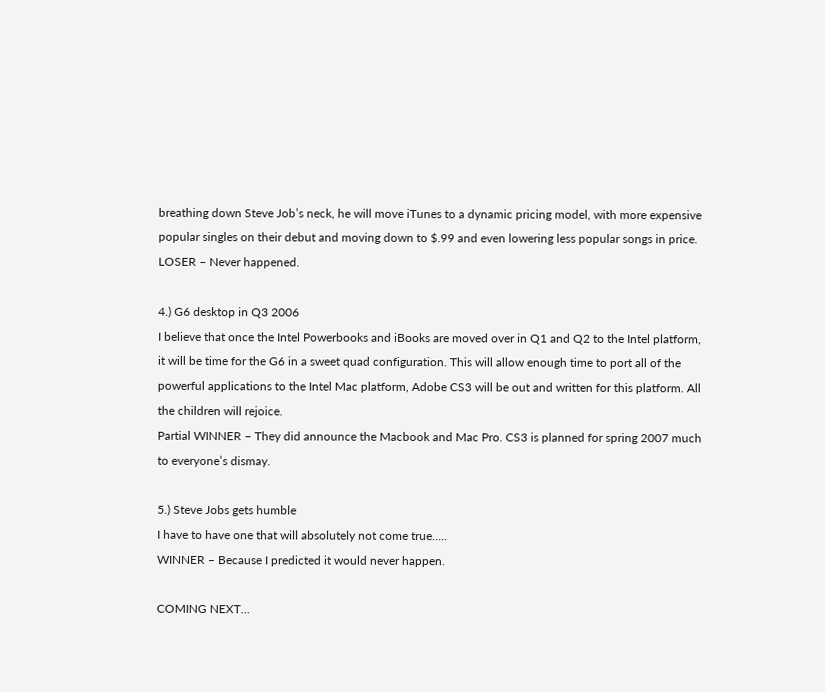breathing down Steve Job’s neck, he will move iTunes to a dynamic pricing model, with more expensive popular singles on their debut and moving down to $.99 and even lowering less popular songs in price.
LOSER – Never happened.

4.) G6 desktop in Q3 2006
I believe that once the Intel Powerbooks and iBooks are moved over in Q1 and Q2 to the Intel platform, it will be time for the G6 in a sweet quad configuration. This will allow enough time to port all of the powerful applications to the Intel Mac platform, Adobe CS3 will be out and written for this platform. All the children will rejoice.
Partial WINNER – They did announce the Macbook and Mac Pro. CS3 is planned for spring 2007 much to everyone’s dismay.

5.) Steve Jobs gets humble
I have to have one that will absolutely not come true…..
WINNER – Because I predicted it would never happen.

COMING NEXT…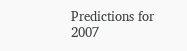Predictions for 2007